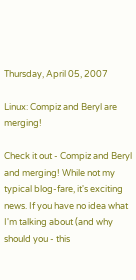Thursday, April 05, 2007

Linux: Compiz and Beryl are merging!

Check it out - Compiz and Beryl and merging! While not my typical blog-fare, it's exciting news. If you have no idea what I'm talking about (and why should you - this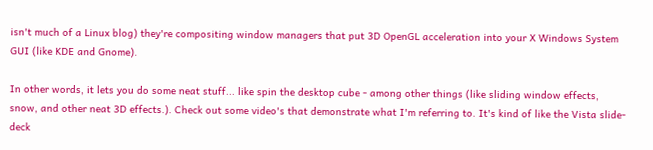isn't much of a Linux blog) they're compositing window managers that put 3D OpenGL acceleration into your X Windows System GUI (like KDE and Gnome).

In other words, it lets you do some neat stuff... like spin the desktop cube - among other things (like sliding window effects, snow, and other neat 3D effects.). Check out some video's that demonstrate what I'm referring to. It's kind of like the Vista slide-deck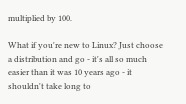multiplied by 100.

What if you're new to Linux? Just choose a distribution and go - it's all so much easier than it was 10 years ago - it shouldn't take long to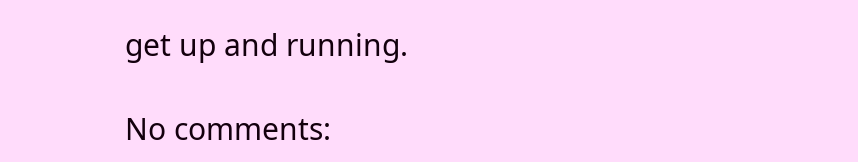get up and running.

No comments: